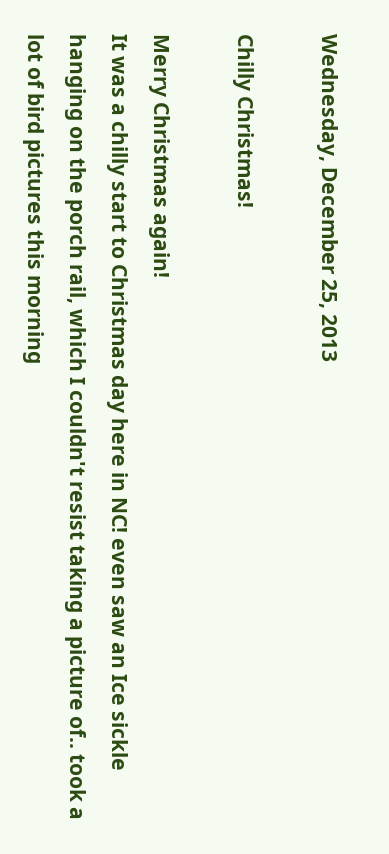Wednesday, December 25, 2013

Chilly Christmas!

Merry Christmas again!
It was a chilly start to Christmas day here in NC! even saw an Ice sickle hanging on the porch rail, which I couldn't resist taking a picture of.. took a lot of bird pictures this morning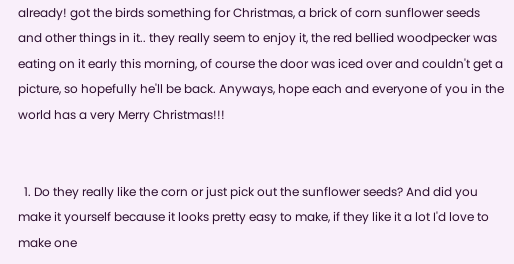already! got the birds something for Christmas, a brick of corn sunflower seeds and other things in it.. they really seem to enjoy it, the red bellied woodpecker was eating on it early this morning, of course the door was iced over and couldn't get a picture, so hopefully he'll be back. Anyways, hope each and everyone of you in the world has a very Merry Christmas!!!


  1. Do they really like the corn or just pick out the sunflower seeds? And did you make it yourself because it looks pretty easy to make, if they like it a lot I'd love to make one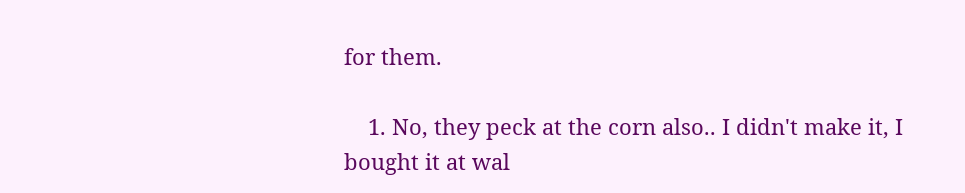for them.

    1. No, they peck at the corn also.. I didn't make it, I bought it at wal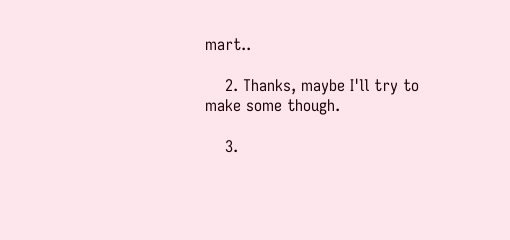mart..

    2. Thanks, maybe I'll try to make some though.

    3.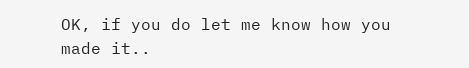OK, if you do let me know how you made it..